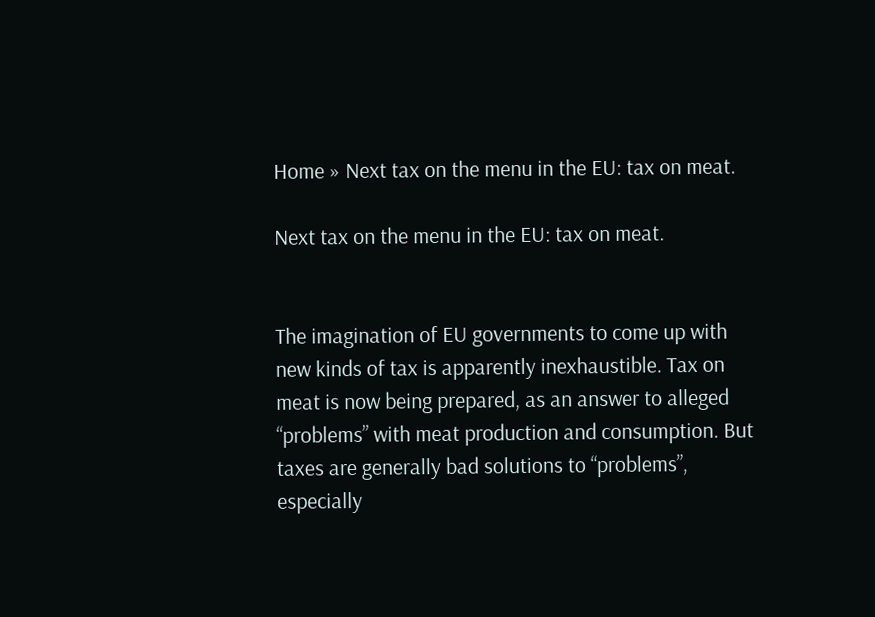Home » Next tax on the menu in the EU: tax on meat.

Next tax on the menu in the EU: tax on meat.


The imagination of EU governments to come up with new kinds of tax is apparently inexhaustible. Tax on meat is now being prepared, as an answer to alleged “problems” with meat production and consumption. But taxes are generally bad solutions to “problems”, especially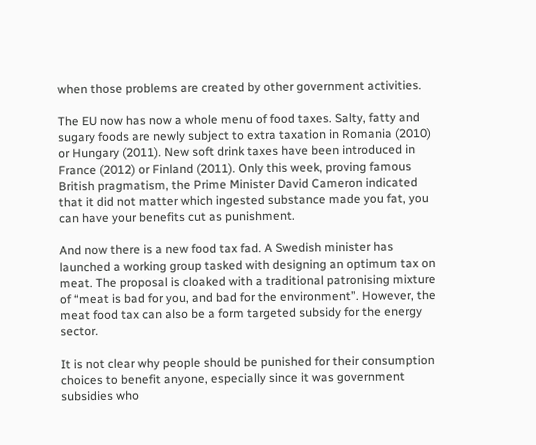when those problems are created by other government activities.

The EU now has now a whole menu of food taxes. Salty, fatty and sugary foods are newly subject to extra taxation in Romania (2010) or Hungary (2011). New soft drink taxes have been introduced in France (2012) or Finland (2011). Only this week, proving famous British pragmatism, the Prime Minister David Cameron indicated that it did not matter which ingested substance made you fat, you can have your benefits cut as punishment.

And now there is a new food tax fad. A Swedish minister has launched a working group tasked with designing an optimum tax on meat. The proposal is cloaked with a traditional patronising mixture of “meat is bad for you, and bad for the environment”. However, the meat food tax can also be a form targeted subsidy for the energy sector.

It is not clear why people should be punished for their consumption choices to benefit anyone, especially since it was government subsidies who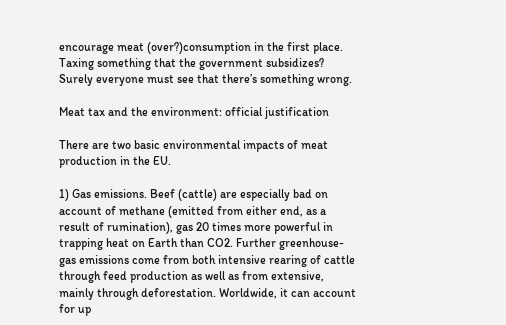encourage meat (over?)consumption in the first place. Taxing something that the government subsidizes? Surely everyone must see that there’s something wrong.

Meat tax and the environment: official justification

There are two basic environmental impacts of meat production in the EU.

1) Gas emissions. Beef (cattle) are especially bad on account of methane (emitted from either end, as a result of rumination), gas 20 times more powerful in trapping heat on Earth than CO2. Further greenhouse-gas emissions come from both intensive rearing of cattle through feed production as well as from extensive, mainly through deforestation. Worldwide, it can account for up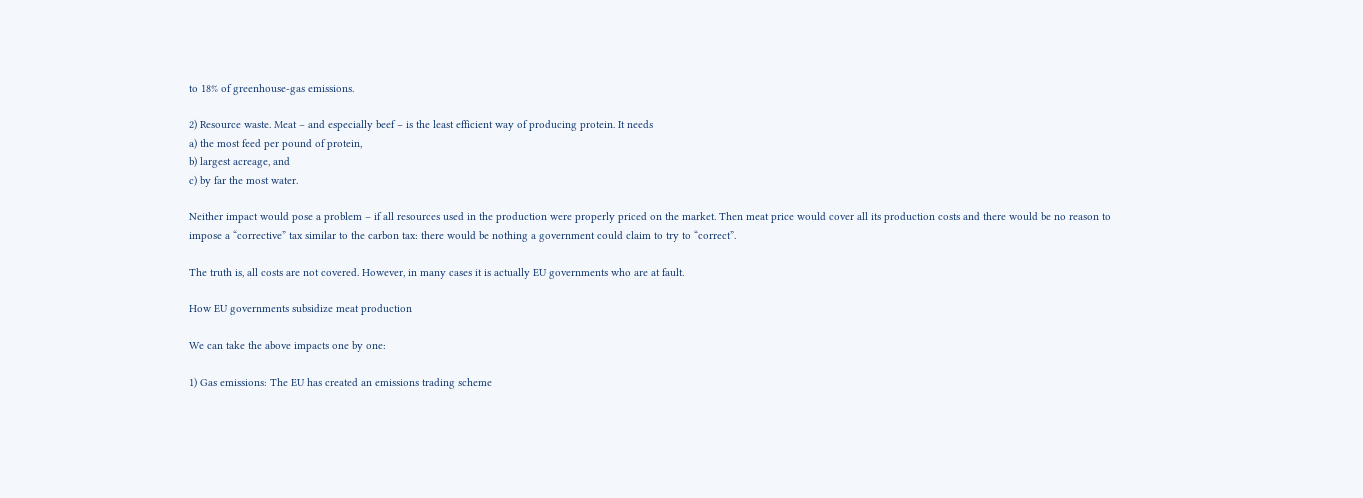to 18% of greenhouse-gas emissions.

2) Resource waste. Meat – and especially beef – is the least efficient way of producing protein. It needs
a) the most feed per pound of protein,
b) largest acreage, and
c) by far the most water.

Neither impact would pose a problem – if all resources used in the production were properly priced on the market. Then meat price would cover all its production costs and there would be no reason to impose a “corrective” tax similar to the carbon tax: there would be nothing a government could claim to try to “correct”.

The truth is, all costs are not covered. However, in many cases it is actually EU governments who are at fault.

How EU governments subsidize meat production

We can take the above impacts one by one:

1) Gas emissions: The EU has created an emissions trading scheme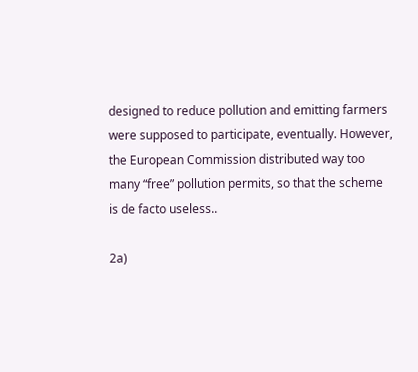designed to reduce pollution and emitting farmers were supposed to participate, eventually. However, the European Commission distributed way too many “free” pollution permits, so that the scheme is de facto useless..

2a)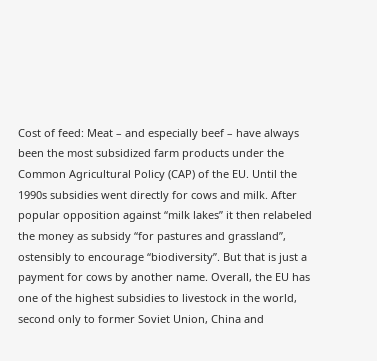Cost of feed: Meat – and especially beef – have always been the most subsidized farm products under the Common Agricultural Policy (CAP) of the EU. Until the 1990s subsidies went directly for cows and milk. After popular opposition against “milk lakes” it then relabeled the money as subsidy “for pastures and grassland”, ostensibly to encourage “biodiversity”. But that is just a payment for cows by another name. Overall, the EU has one of the highest subsidies to livestock in the world, second only to former Soviet Union, China and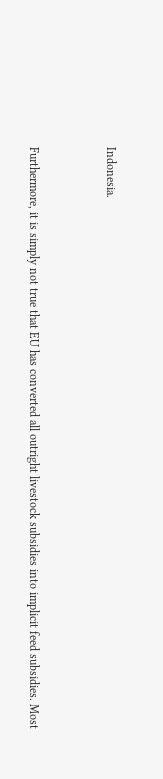Indonesia.


Furthermore, it is simply not true that EU has converted all outright livestock subsidies into implicit feed subsidies. Most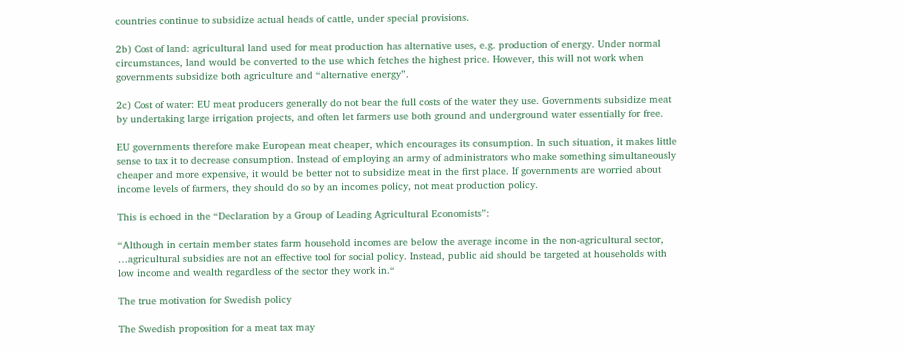countries continue to subsidize actual heads of cattle, under special provisions.

2b) Cost of land: agricultural land used for meat production has alternative uses, e.g. production of energy. Under normal circumstances, land would be converted to the use which fetches the highest price. However, this will not work when governments subsidize both agriculture and “alternative energy”.

2c) Cost of water: EU meat producers generally do not bear the full costs of the water they use. Governments subsidize meat by undertaking large irrigation projects, and often let farmers use both ground and underground water essentially for free.

EU governments therefore make European meat cheaper, which encourages its consumption. In such situation, it makes little sense to tax it to decrease consumption. Instead of employing an army of administrators who make something simultaneously cheaper and more expensive, it would be better not to subsidize meat in the first place. If governments are worried about income levels of farmers, they should do so by an incomes policy, not meat production policy.

This is echoed in the “Declaration by a Group of Leading Agricultural Economists”:

“Although in certain member states farm household incomes are below the average income in the non-agricultural sector, …agricultural subsidies are not an effective tool for social policy. Instead, public aid should be targeted at households with low income and wealth regardless of the sector they work in.“

The true motivation for Swedish policy

The Swedish proposition for a meat tax may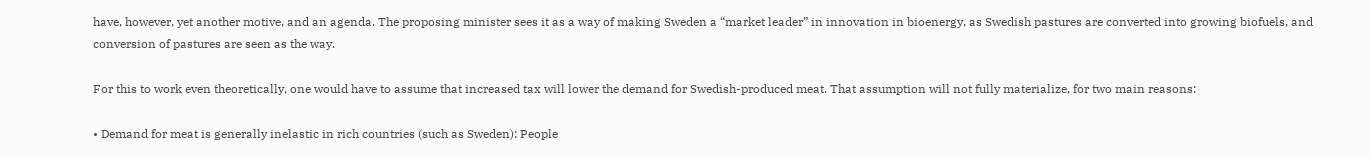have, however, yet another motive, and an agenda. The proposing minister sees it as a way of making Sweden a “market leader” in innovation in bioenergy, as Swedish pastures are converted into growing biofuels, and conversion of pastures are seen as the way.

For this to work even theoretically, one would have to assume that increased tax will lower the demand for Swedish-produced meat. That assumption will not fully materialize, for two main reasons:

• Demand for meat is generally inelastic in rich countries (such as Sweden): People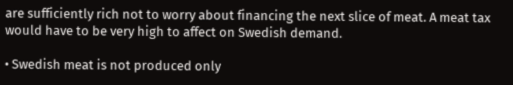are sufficiently rich not to worry about financing the next slice of meat. A meat tax would have to be very high to affect on Swedish demand.

• Swedish meat is not produced only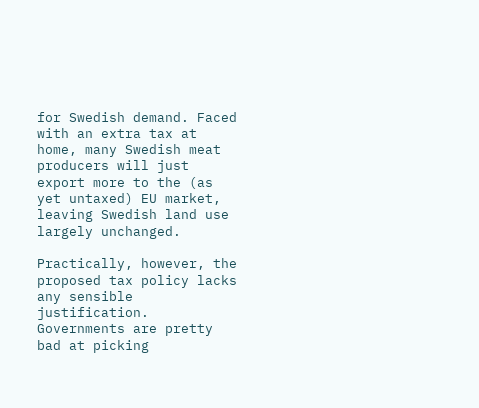for Swedish demand. Faced with an extra tax at home, many Swedish meat producers will just export more to the (as yet untaxed) EU market, leaving Swedish land use largely unchanged.

Practically, however, the proposed tax policy lacks any sensible justification. Governments are pretty bad at picking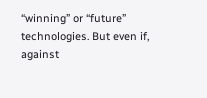“winning” or “future” technologies. But even if, against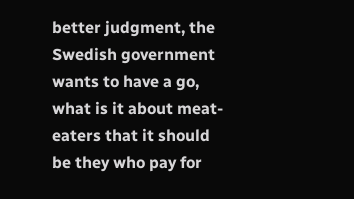better judgment, the Swedish government wants to have a go, what is it about meat-eaters that it should be they who pay for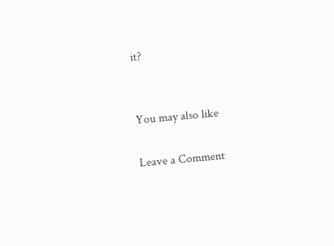it?


You may also like

Leave a Comment